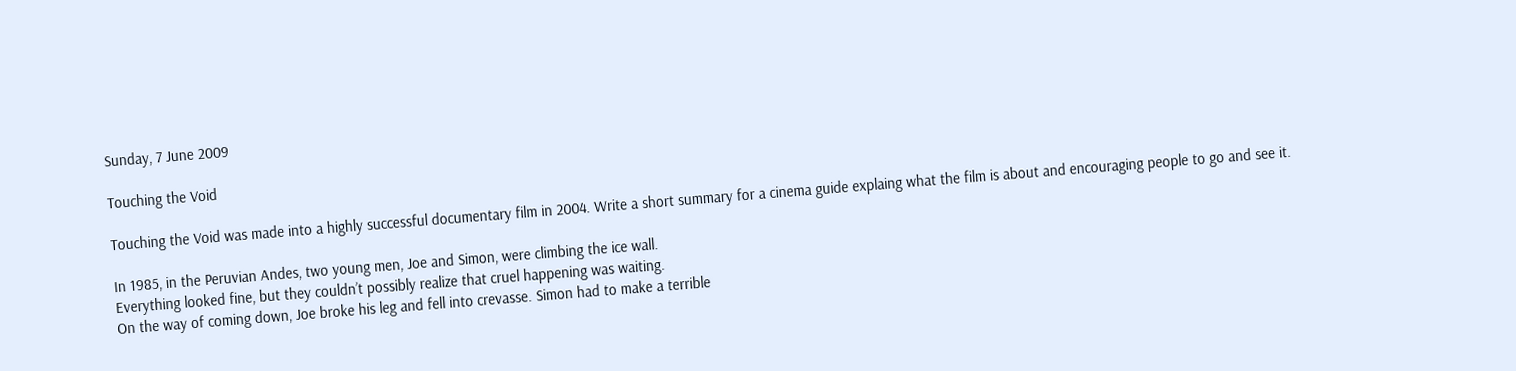Sunday, 7 June 2009

Touching the Void

Touching the Void was made into a highly successful documentary film in 2004. Write a short summary for a cinema guide explaing what the film is about and encouraging people to go and see it.

In 1985, in the Peruvian Andes, two young men, Joe and Simon, were climbing the ice wall.
Everything looked fine, but they couldn’t possibly realize that cruel happening was waiting.
On the way of coming down, Joe broke his leg and fell into crevasse. Simon had to make a terrible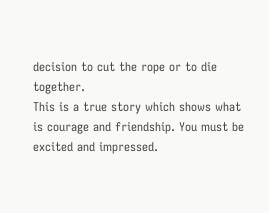decision to cut the rope or to die together.
This is a true story which shows what is courage and friendship. You must be excited and impressed.